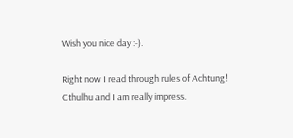Wish you nice day :-).

Right now I read through rules of Achtung! Cthulhu and I am really impress.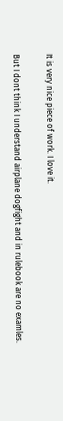It is very nice piece of work. I love it.

But I dont think I understand airplane dogfight and in rulebook are no examles.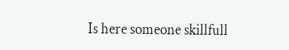Is here someone skillfull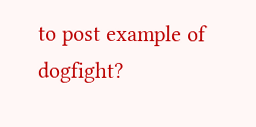to post example of dogfight?